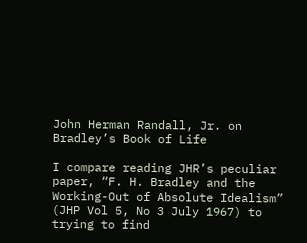John Herman Randall, Jr. on Bradley’s Book of Life

I compare reading JHR’s peculiar paper, “F. H. Bradley and the Working-Out of Absolute Idealism” (JHP Vol 5, No 3 July 1967) to trying to find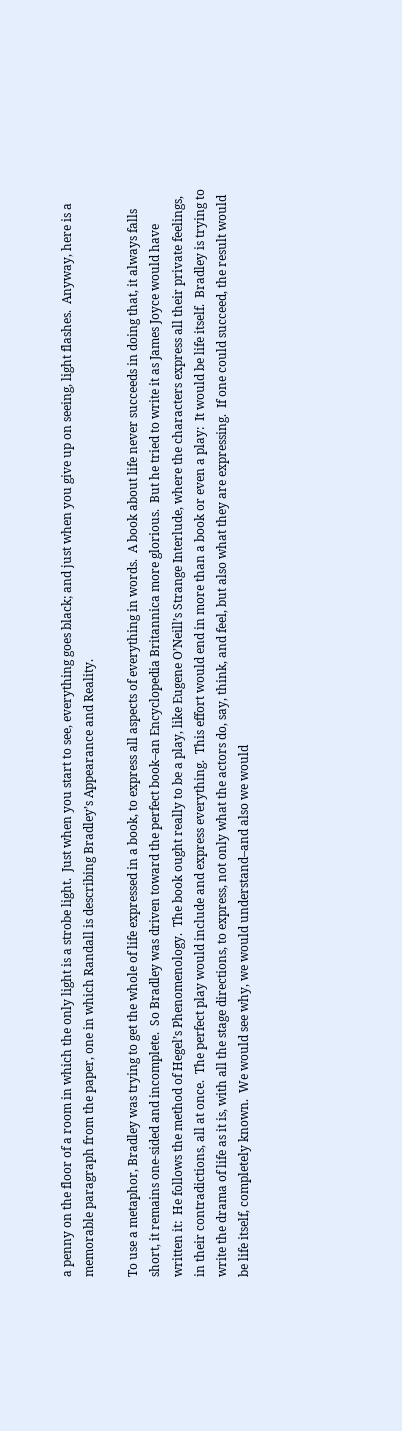a penny on the floor of a room in which the only light is a strobe light.  Just when you start to see, everything goes black; and just when you give up on seeing, light flashes.  Anyway, here is a memorable paragraph from the paper, one in which Randall is describing Bradley’s Appearance and Reality.

To use a metaphor, Bradley was trying to get the whole of life expressed in a book, to express all aspects of everything in words.  A book about life never succeeds in doing that, it always falls short, it remains one-sided and incomplete.  So Bradley was driven toward the perfect book–an Encyclopedia Britannica more glorious.  But he tried to write it as James Joyce would have written it:  He follows the method of Hegel’s Phenomenology.  The book ought really to be a play, like Eugene O’Neill’s Strange Interlude, where the characters express all their private feelings, in their contradictions, all at once.  The perfect play would include and express everything.  This effort would end in more than a book or even a play:  It would be life itself.  Bradley is trying to write the drama of life as it is, with all the stage directions, to express, not only what the actors do, say, think, and feel, but also what they are expressing.  If one could succeed, the result would be life itself, completely known.  We would see why, we would understand–and also we would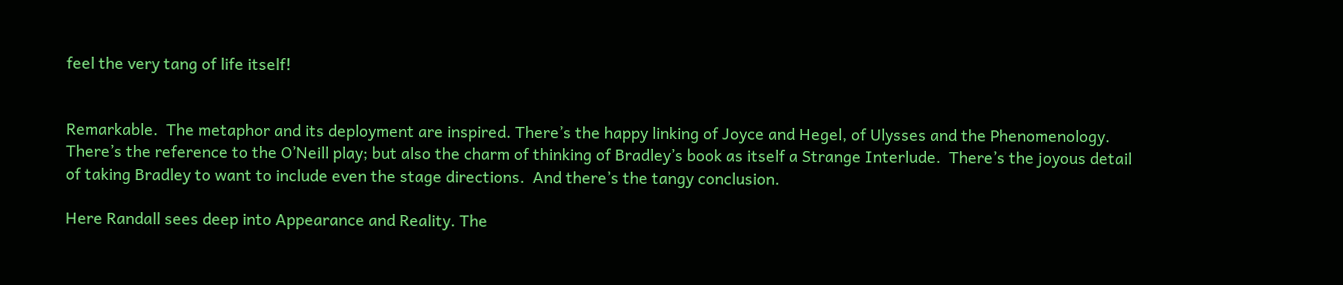feel the very tang of life itself!


Remarkable.  The metaphor and its deployment are inspired. There’s the happy linking of Joyce and Hegel, of Ulysses and the Phenomenology.  There’s the reference to the O’Neill play; but also the charm of thinking of Bradley’s book as itself a Strange Interlude.  There’s the joyous detail of taking Bradley to want to include even the stage directions.  And there’s the tangy conclusion.

Here Randall sees deep into Appearance and Reality. The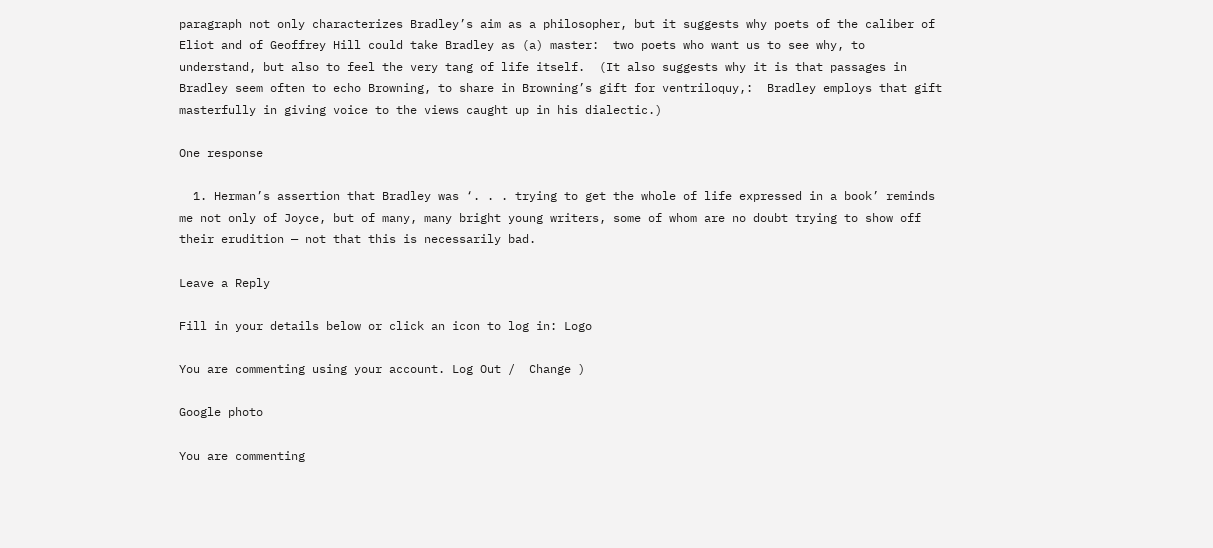paragraph not only characterizes Bradley’s aim as a philosopher, but it suggests why poets of the caliber of Eliot and of Geoffrey Hill could take Bradley as (a) master:  two poets who want us to see why, to understand, but also to feel the very tang of life itself.  (It also suggests why it is that passages in Bradley seem often to echo Browning, to share in Browning’s gift for ventriloquy,:  Bradley employs that gift masterfully in giving voice to the views caught up in his dialectic.)

One response

  1. Herman’s assertion that Bradley was ‘. . . trying to get the whole of life expressed in a book’ reminds me not only of Joyce, but of many, many bright young writers, some of whom are no doubt trying to show off their erudition — not that this is necessarily bad.

Leave a Reply

Fill in your details below or click an icon to log in: Logo

You are commenting using your account. Log Out /  Change )

Google photo

You are commenting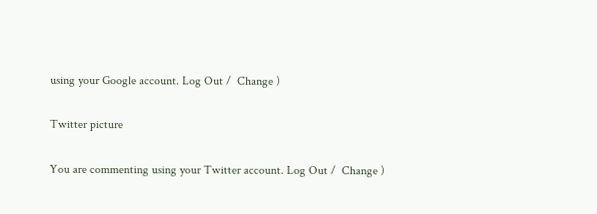using your Google account. Log Out /  Change )

Twitter picture

You are commenting using your Twitter account. Log Out /  Change )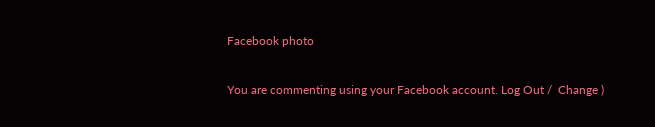Facebook photo

You are commenting using your Facebook account. Log Out /  Change )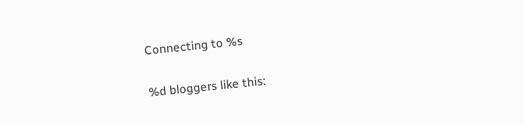Connecting to %s

%d bloggers like this: